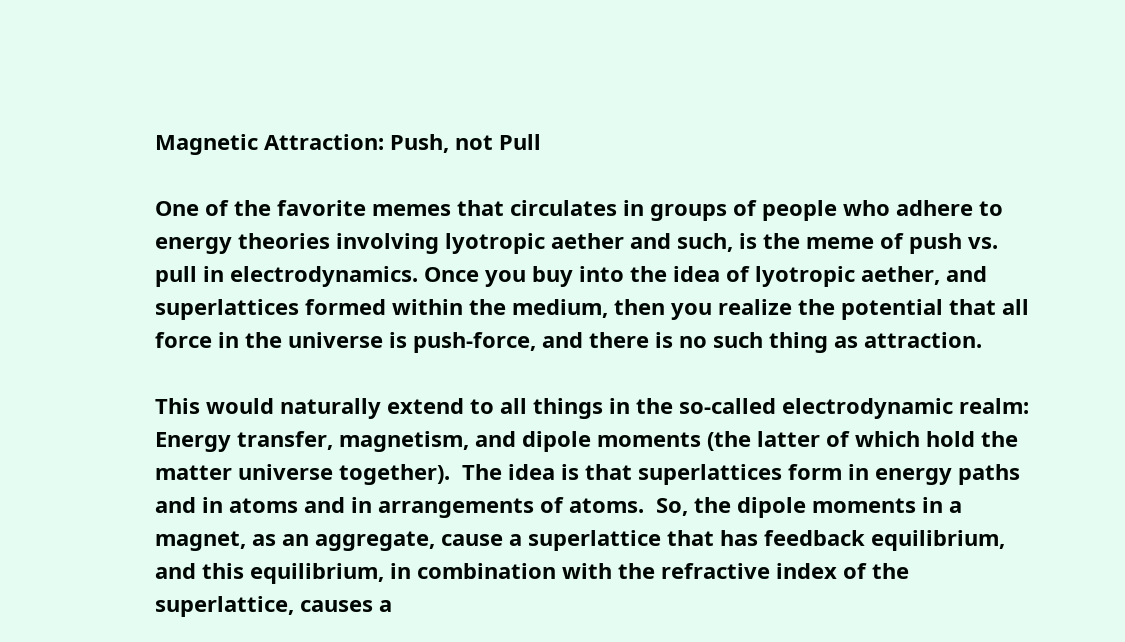Magnetic Attraction: Push, not Pull

One of the favorite memes that circulates in groups of people who adhere to energy theories involving lyotropic aether and such, is the meme of push vs. pull in electrodynamics. Once you buy into the idea of lyotropic aether, and superlattices formed within the medium, then you realize the potential that all force in the universe is push-force, and there is no such thing as attraction.

This would naturally extend to all things in the so-called electrodynamic realm: Energy transfer, magnetism, and dipole moments (the latter of which hold the matter universe together).  The idea is that superlattices form in energy paths and in atoms and in arrangements of atoms.  So, the dipole moments in a magnet, as an aggregate, cause a superlattice that has feedback equilibrium, and this equilibrium, in combination with the refractive index of the superlattice, causes a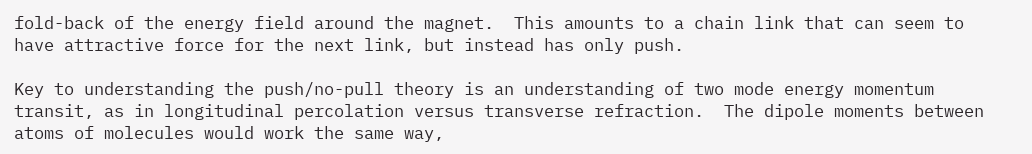fold-back of the energy field around the magnet.  This amounts to a chain link that can seem to have attractive force for the next link, but instead has only push.

Key to understanding the push/no-pull theory is an understanding of two mode energy momentum transit, as in longitudinal percolation versus transverse refraction.  The dipole moments between atoms of molecules would work the same way,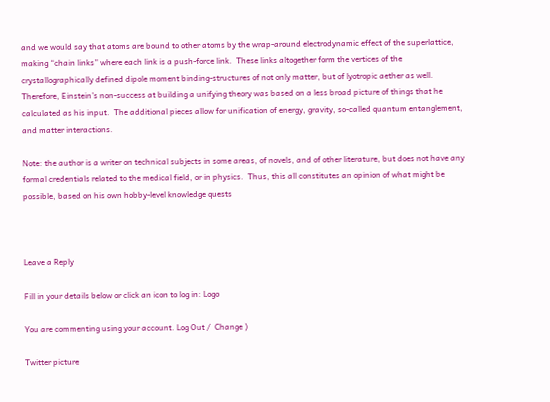and we would say that atoms are bound to other atoms by the wrap-around electrodynamic effect of the superlattice, making “chain links” where each link is a push-force link.  These links altogether form the vertices of the crystallographically defined dipole moment binding-structures of not only matter, but of lyotropic aether as well.  Therefore, Einstein’s non-success at building a unifying theory was based on a less broad picture of things that he calculated as his input.  The additional pieces allow for unification of energy, gravity, so-called quantum entanglement, and matter interactions.

Note: the author is a writer on technical subjects in some areas, of novels, and of other literature, but does not have any formal credentials related to the medical field, or in physics.  Thus, this all constitutes an opinion of what might be possible, based on his own hobby-level knowledge quests



Leave a Reply

Fill in your details below or click an icon to log in: Logo

You are commenting using your account. Log Out /  Change )

Twitter picture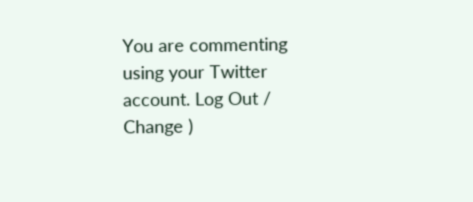You are commenting using your Twitter account. Log Out /  Change )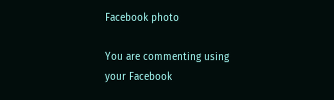Facebook photo

You are commenting using your Facebook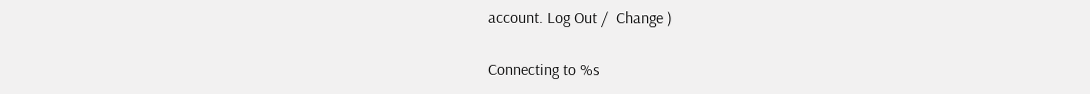account. Log Out /  Change )

Connecting to %s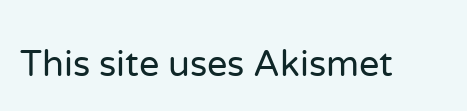This site uses Akismet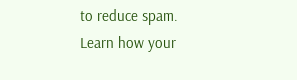to reduce spam. Learn how your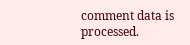comment data is processed.